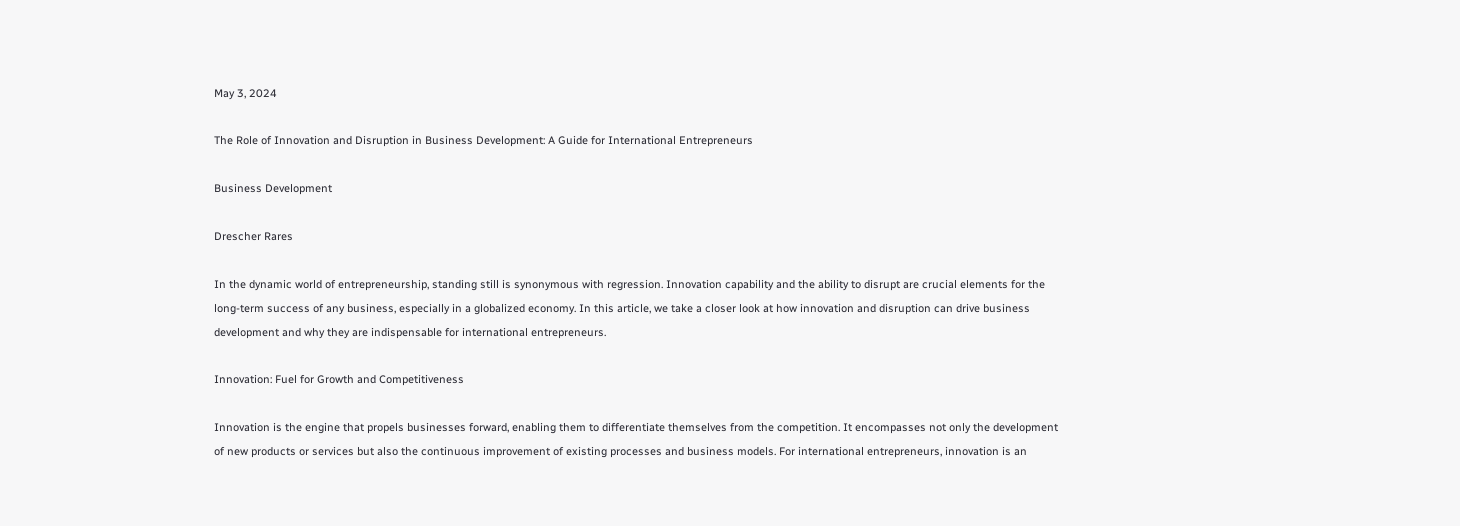May 3, 2024

The Role of Innovation and Disruption in Business Development: A Guide for International Entrepreneurs

Business Development

Drescher Rares

In the dynamic world of entrepreneurship, standing still is synonymous with regression. Innovation capability and the ability to disrupt are crucial elements for the long-term success of any business, especially in a globalized economy. In this article, we take a closer look at how innovation and disruption can drive business development and why they are indispensable for international entrepreneurs.

Innovation: Fuel for Growth and Competitiveness

Innovation is the engine that propels businesses forward, enabling them to differentiate themselves from the competition. It encompasses not only the development of new products or services but also the continuous improvement of existing processes and business models. For international entrepreneurs, innovation is an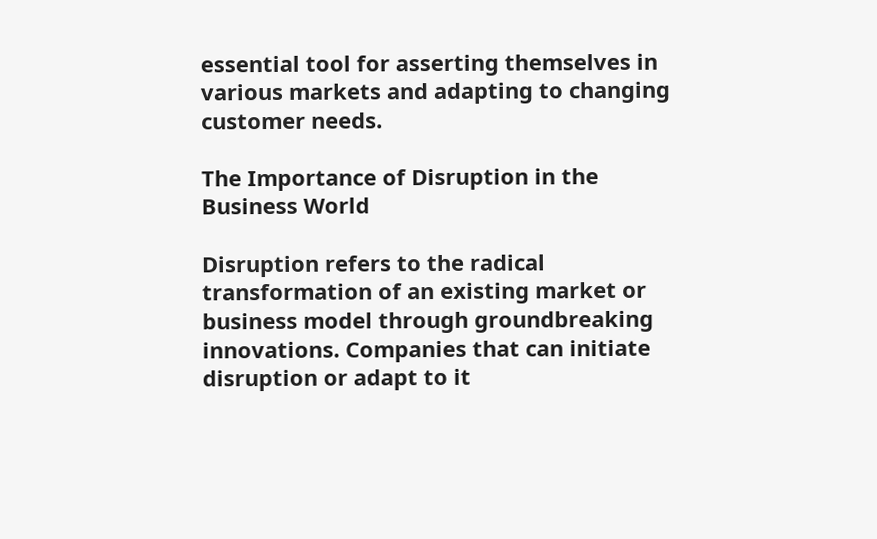essential tool for asserting themselves in various markets and adapting to changing customer needs.

The Importance of Disruption in the Business World

Disruption refers to the radical transformation of an existing market or business model through groundbreaking innovations. Companies that can initiate disruption or adapt to it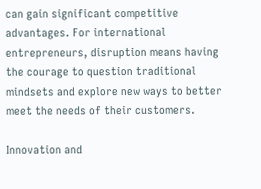can gain significant competitive advantages. For international entrepreneurs, disruption means having the courage to question traditional mindsets and explore new ways to better meet the needs of their customers.

Innovation and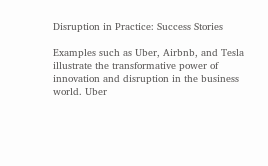Disruption in Practice: Success Stories

Examples such as Uber, Airbnb, and Tesla illustrate the transformative power of innovation and disruption in the business world. Uber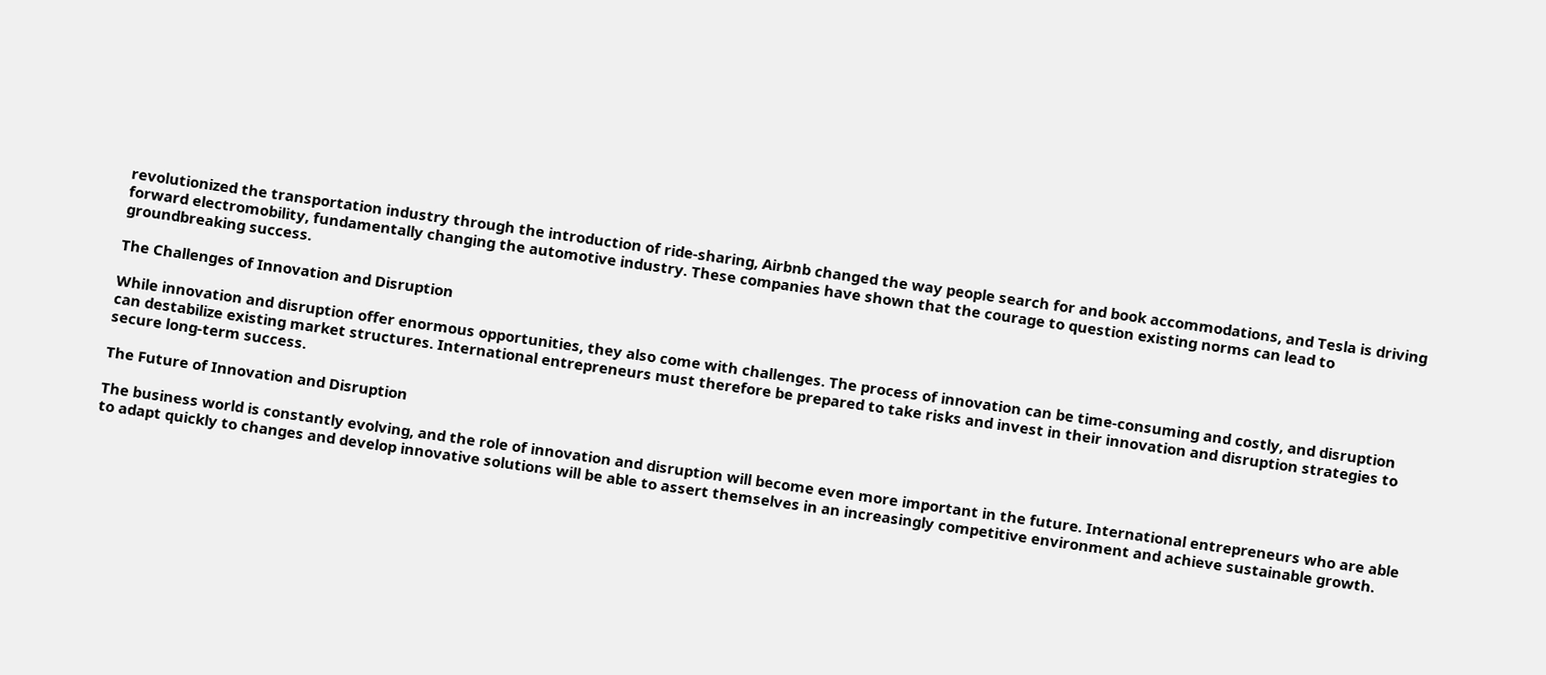revolutionized the transportation industry through the introduction of ride-sharing, Airbnb changed the way people search for and book accommodations, and Tesla is driving forward electromobility, fundamentally changing the automotive industry. These companies have shown that the courage to question existing norms can lead to groundbreaking success.

The Challenges of Innovation and Disruption

While innovation and disruption offer enormous opportunities, they also come with challenges. The process of innovation can be time-consuming and costly, and disruption can destabilize existing market structures. International entrepreneurs must therefore be prepared to take risks and invest in their innovation and disruption strategies to secure long-term success.

The Future of Innovation and Disruption

The business world is constantly evolving, and the role of innovation and disruption will become even more important in the future. International entrepreneurs who are able to adapt quickly to changes and develop innovative solutions will be able to assert themselves in an increasingly competitive environment and achieve sustainable growth.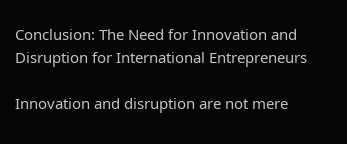Conclusion: The Need for Innovation and Disruption for International Entrepreneurs

Innovation and disruption are not mere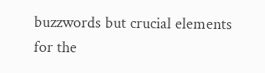buzzwords but crucial elements for the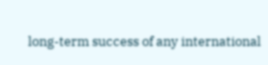long-term success of any international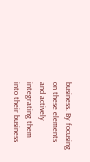business. By focusing on these elements and actively integrating them into their business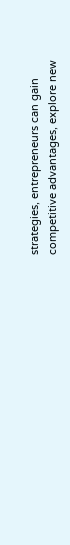strategies, entrepreneurs can gain competitive advantages, explore new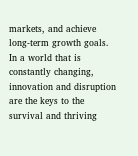markets, and achieve long-term growth goals. In a world that is constantly changing, innovation and disruption are the keys to the survival and thriving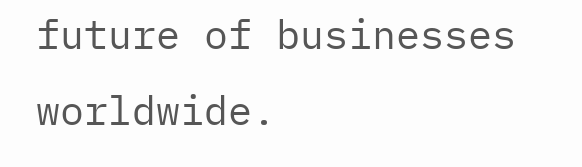future of businesses worldwide.